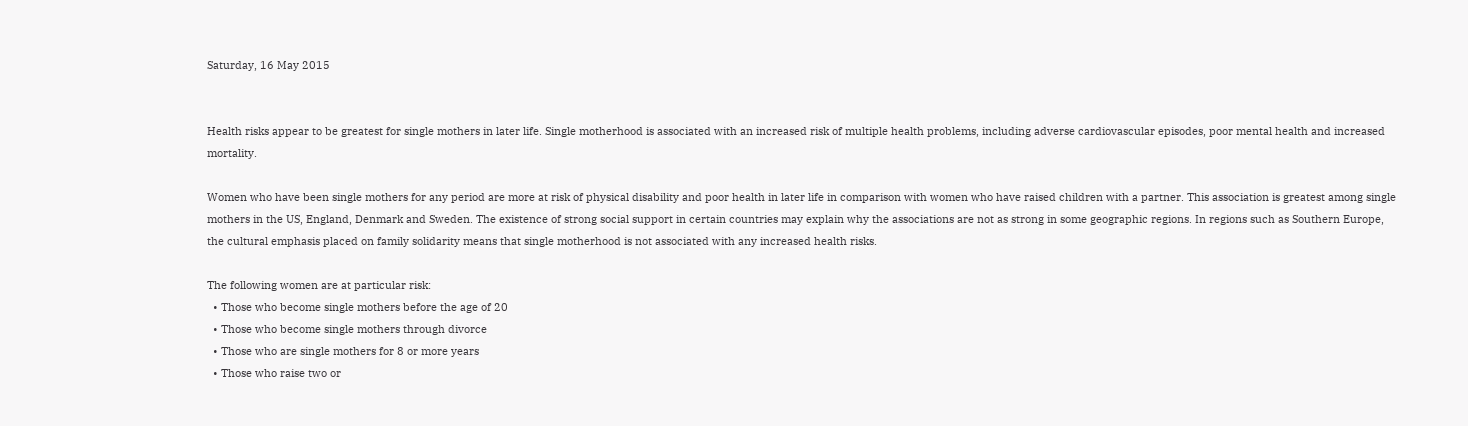Saturday, 16 May 2015


Health risks appear to be greatest for single mothers in later life. Single motherhood is associated with an increased risk of multiple health problems, including adverse cardiovascular episodes, poor mental health and increased mortality.

Women who have been single mothers for any period are more at risk of physical disability and poor health in later life in comparison with women who have raised children with a partner. This association is greatest among single mothers in the US, England, Denmark and Sweden. The existence of strong social support in certain countries may explain why the associations are not as strong in some geographic regions. In regions such as Southern Europe, the cultural emphasis placed on family solidarity means that single motherhood is not associated with any increased health risks.

The following women are at particular risk:
  • Those who become single mothers before the age of 20
  • Those who become single mothers through divorce
  • Those who are single mothers for 8 or more years
  • Those who raise two or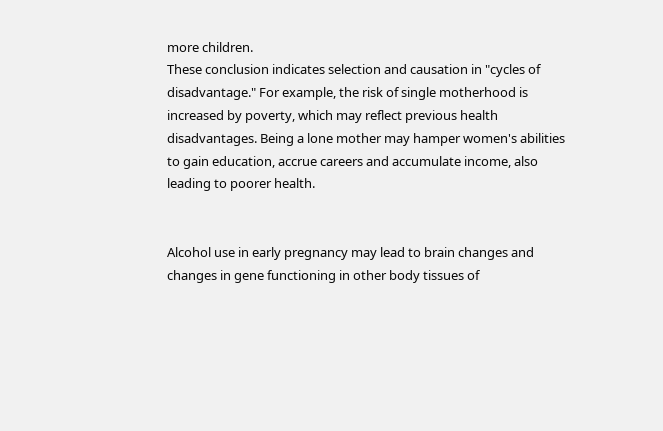more children.
These conclusion indicates selection and causation in "cycles of disadvantage." For example, the risk of single motherhood is increased by poverty, which may reflect previous health disadvantages. Being a lone mother may hamper women's abilities to gain education, accrue careers and accumulate income, also leading to poorer health.


Alcohol use in early pregnancy may lead to brain changes and changes in gene functioning in other body tissues of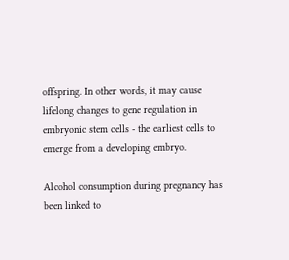offspring. In other words, it may cause lifelong changes to gene regulation in embryonic stem cells - the earliest cells to emerge from a developing embryo.

Alcohol consumption during pregnancy has been linked to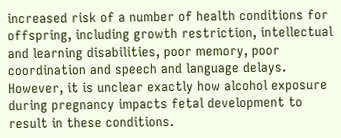increased risk of a number of health conditions for offspring, including growth restriction, intellectual and learning disabilities, poor memory, poor coordination and speech and language delays. However, it is unclear exactly how alcohol exposure during pregnancy impacts fetal development to result in these conditions.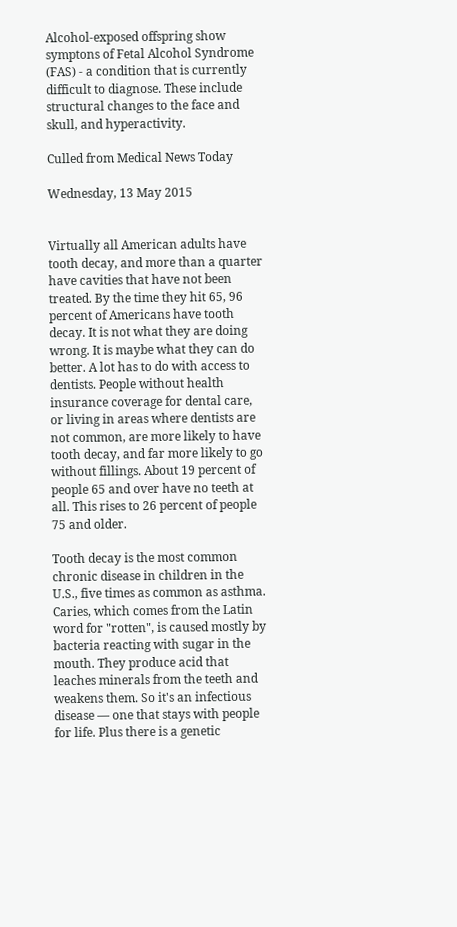Alcohol-exposed offspring show symptons of Fetal Alcohol Syndrome (FAS) - a condition that is currently difficult to diagnose. These include structural changes to the face and skull, and hyperactivity.

Culled from Medical News Today

Wednesday, 13 May 2015


Virtually all American adults have tooth decay, and more than a quarter have cavities that have not been treated. By the time they hit 65, 96 percent of Americans have tooth decay. It is not what they are doing wrong. It is maybe what they can do better. A lot has to do with access to dentists. People without health insurance coverage for dental care, or living in areas where dentists are not common, are more likely to have tooth decay, and far more likely to go without fillings. About 19 percent of people 65 and over have no teeth at all. This rises to 26 percent of people 75 and older.

Tooth decay is the most common chronic disease in children in the U.S., five times as common as asthma. Caries, which comes from the Latin word for "rotten", is caused mostly by bacteria reacting with sugar in the mouth. They produce acid that leaches minerals from the teeth and weakens them. So it's an infectious disease — one that stays with people for life. Plus there is a genetic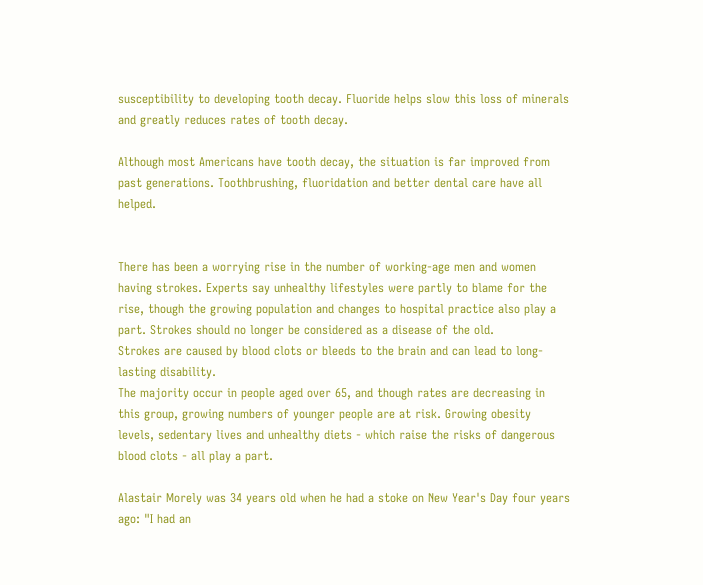susceptibility to developing tooth decay. Fluoride helps slow this loss of minerals and greatly reduces rates of tooth decay.

Although most Americans have tooth decay, the situation is far improved from past generations. Toothbrushing, fluoridation and better dental care have all helped.


There has been a worrying rise in the number of working-age men and women having strokes. Experts say unhealthy lifestyles were partly to blame for the rise, though the growing population and changes to hospital practice also play a part. Strokes should no longer be considered as a disease of the old.
Strokes are caused by blood clots or bleeds to the brain and can lead to long-lasting disability.
The majority occur in people aged over 65, and though rates are decreasing in this group, growing numbers of younger people are at risk. Growing obesity levels, sedentary lives and unhealthy diets - which raise the risks of dangerous blood clots - all play a part.

Alastair Morely was 34 years old when he had a stoke on New Year's Day four years ago: "I had an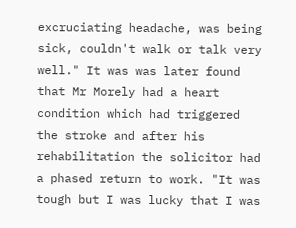excruciating headache, was being sick, couldn't walk or talk very well." It was was later found that Mr Morely had a heart condition which had triggered the stroke and after his rehabilitation the solicitor had a phased return to work. "It was tough but I was lucky that I was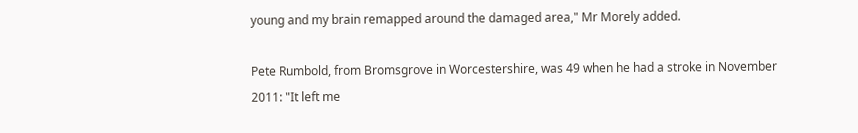young and my brain remapped around the damaged area," Mr Morely added.

Pete Rumbold, from Bromsgrove in Worcestershire, was 49 when he had a stroke in November 2011: "It left me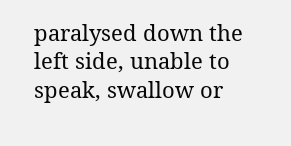paralysed down the left side, unable to speak, swallow or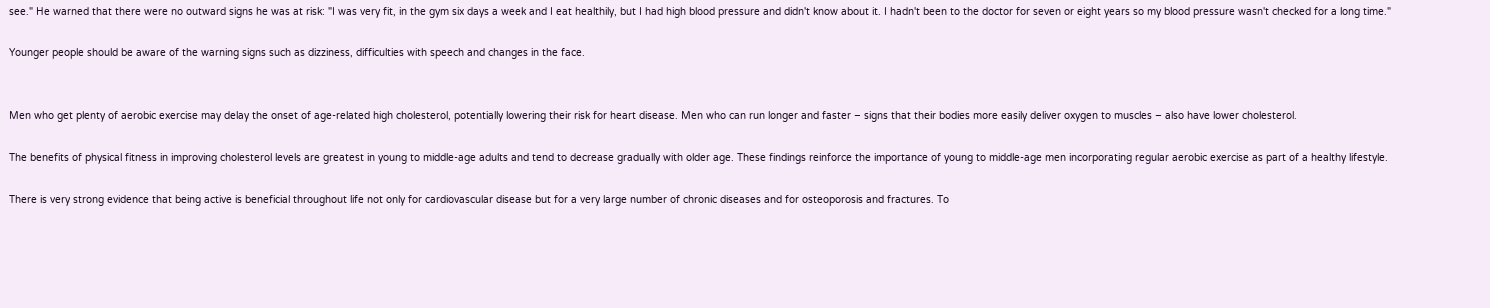see." He warned that there were no outward signs he was at risk: "I was very fit, in the gym six days a week and I eat healthily, but I had high blood pressure and didn't know about it. I hadn't been to the doctor for seven or eight years so my blood pressure wasn't checked for a long time."

Younger people should be aware of the warning signs such as dizziness, difficulties with speech and changes in the face.


Men who get plenty of aerobic exercise may delay the onset of age-related high cholesterol, potentially lowering their risk for heart disease. Men who can run longer and faster – signs that their bodies more easily deliver oxygen to muscles – also have lower cholesterol.

The benefits of physical fitness in improving cholesterol levels are greatest in young to middle-age adults and tend to decrease gradually with older age. These findings reinforce the importance of young to middle-age men incorporating regular aerobic exercise as part of a healthy lifestyle.

There is very strong evidence that being active is beneficial throughout life not only for cardiovascular disease but for a very large number of chronic diseases and for osteoporosis and fractures. To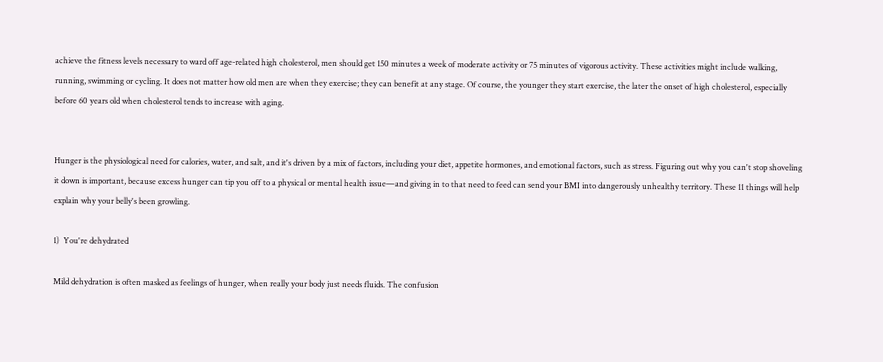achieve the fitness levels necessary to ward off age-related high cholesterol, men should get 150 minutes a week of moderate activity or 75 minutes of vigorous activity. These activities might include walking, running, swimming or cycling. It does not matter how old men are when they exercise; they can benefit at any stage. Of course, the younger they start exercise, the later the onset of high cholesterol, especially before 60 years old when cholesterol tends to increase with aging.


Hunger is the physiological need for calories, water, and salt, and it's driven by a mix of factors, including your diet, appetite hormones, and emotional factors, such as stress. Figuring out why you can't stop shoveling it down is important, because excess hunger can tip you off to a physical or mental health issue—and giving in to that need to feed can send your BMI into dangerously unhealthy territory. These 11 things will help explain why your belly's been growling.

1)  You're dehydrated

Mild dehydration is often masked as feelings of hunger, when really your body just needs fluids. The confusion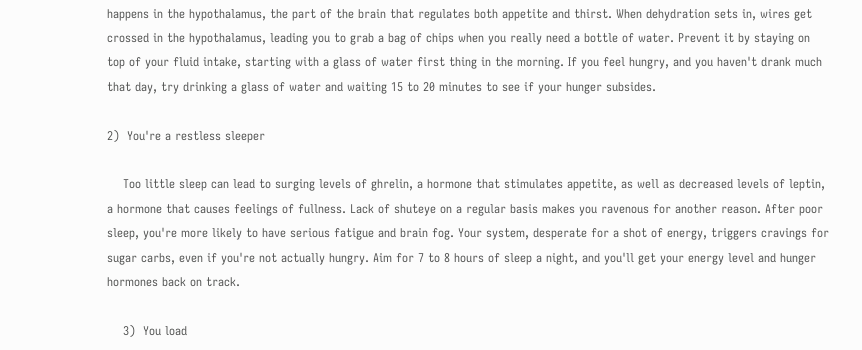happens in the hypothalamus, the part of the brain that regulates both appetite and thirst. When dehydration sets in, wires get crossed in the hypothalamus, leading you to grab a bag of chips when you really need a bottle of water. Prevent it by staying on top of your fluid intake, starting with a glass of water first thing in the morning. If you feel hungry, and you haven't drank much that day, try drinking a glass of water and waiting 15 to 20 minutes to see if your hunger subsides.

2)  You're a restless sleeper

    Too little sleep can lead to surging levels of ghrelin, a hormone that stimulates appetite, as well as decreased levels of leptin, a hormone that causes feelings of fullness. Lack of shuteye on a regular basis makes you ravenous for another reason. After poor sleep, you're more likely to have serious fatigue and brain fog. Your system, desperate for a shot of energy, triggers cravings for sugar carbs, even if you're not actually hungry. Aim for 7 to 8 hours of sleep a night, and you'll get your energy level and hunger hormones back on track.

    3)  You load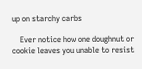up on starchy carbs

    Ever notice how one doughnut or cookie leaves you unable to resist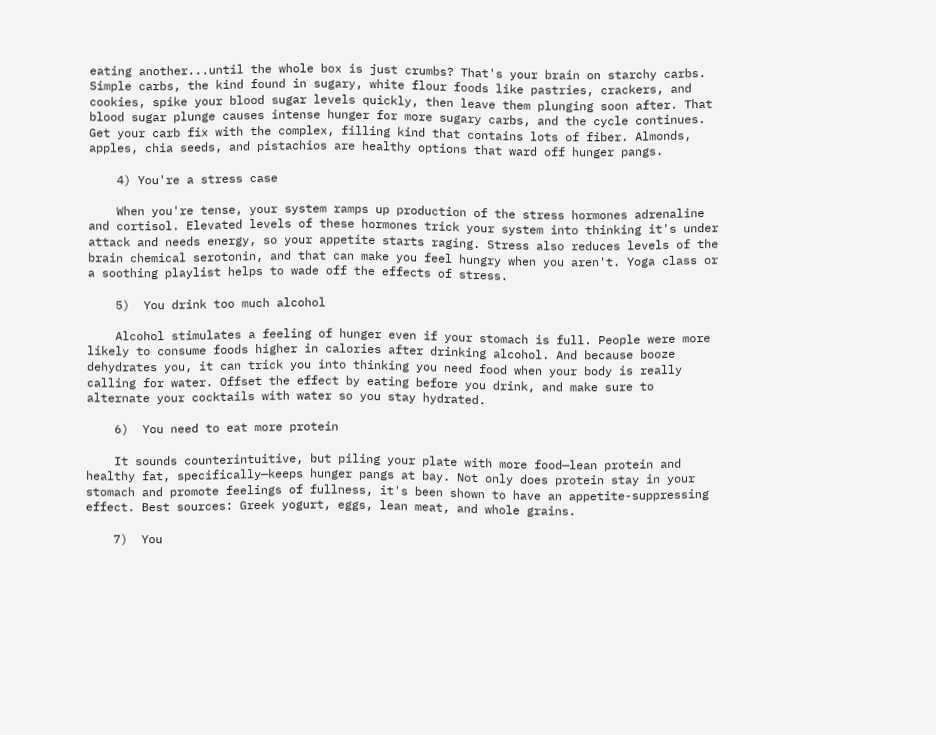eating another...until the whole box is just crumbs? That's your brain on starchy carbs. Simple carbs, the kind found in sugary, white flour foods like pastries, crackers, and cookies, spike your blood sugar levels quickly, then leave them plunging soon after. That blood sugar plunge causes intense hunger for more sugary carbs, and the cycle continues. Get your carb fix with the complex, filling kind that contains lots of fiber. Almonds, apples, chia seeds, and pistachios are healthy options that ward off hunger pangs.

    4) You're a stress case

    When you're tense, your system ramps up production of the stress hormones adrenaline and cortisol. Elevated levels of these hormones trick your system into thinking it's under attack and needs energy, so your appetite starts raging. Stress also reduces levels of the brain chemical serotonin, and that can make you feel hungry when you aren't. Yoga class or a soothing playlist helps to wade off the effects of stress.

    5)  You drink too much alcohol

    Alcohol stimulates a feeling of hunger even if your stomach is full. People were more likely to consume foods higher in calories after drinking alcohol. And because booze dehydrates you, it can trick you into thinking you need food when your body is really calling for water. Offset the effect by eating before you drink, and make sure to alternate your cocktails with water so you stay hydrated.

    6)  You need to eat more protein

    It sounds counterintuitive, but piling your plate with more food—lean protein and healthy fat, specifically—keeps hunger pangs at bay. Not only does protein stay in your stomach and promote feelings of fullness, it's been shown to have an appetite-suppressing effect. Best sources: Greek yogurt, eggs, lean meat, and whole grains.

    7)  You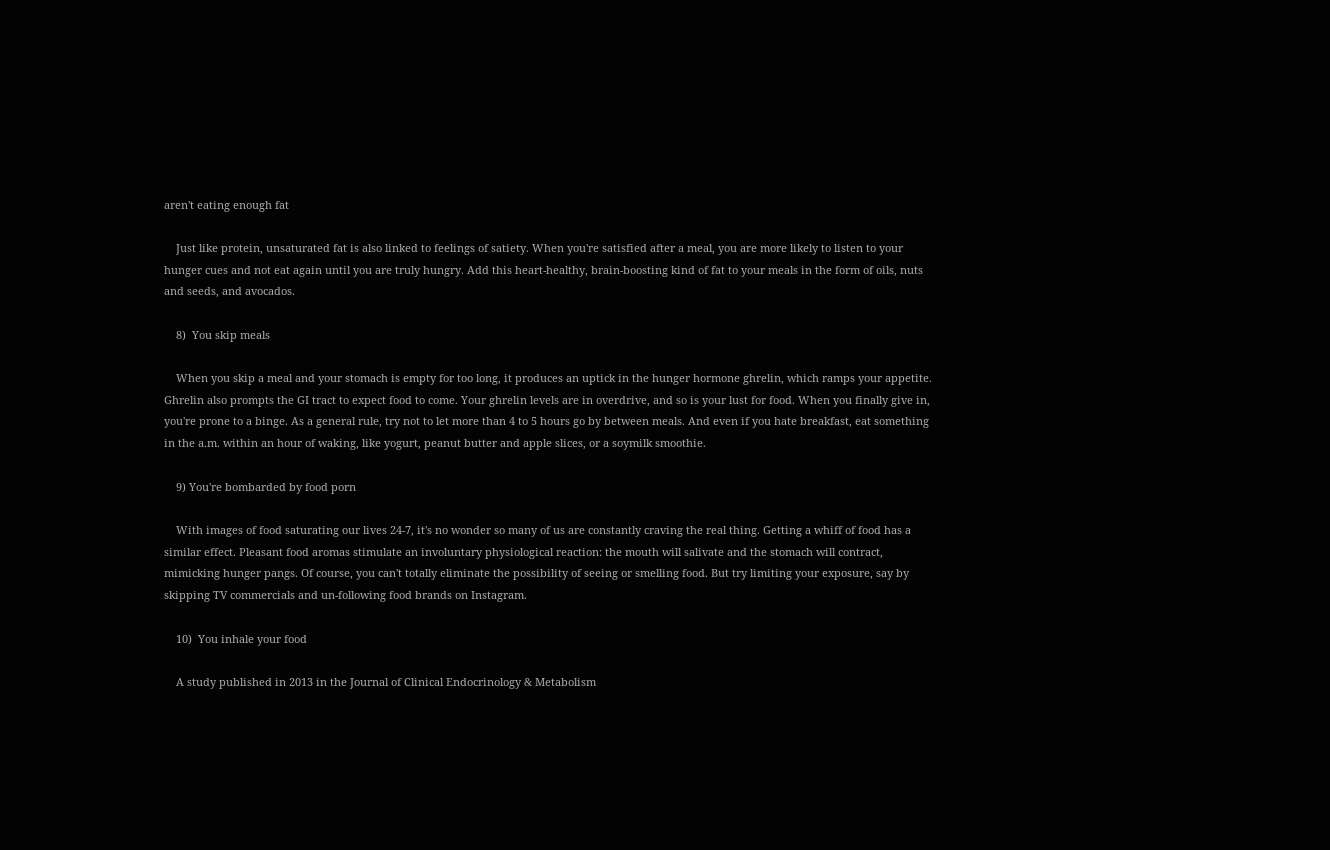aren't eating enough fat

    Just like protein, unsaturated fat is also linked to feelings of satiety. When you're satisfied after a meal, you are more likely to listen to your hunger cues and not eat again until you are truly hungry. Add this heart-healthy, brain-boosting kind of fat to your meals in the form of oils, nuts and seeds, and avocados.

    8)  You skip meals

    When you skip a meal and your stomach is empty for too long, it produces an uptick in the hunger hormone ghrelin, which ramps your appetite. Ghrelin also prompts the GI tract to expect food to come. Your ghrelin levels are in overdrive, and so is your lust for food. When you finally give in, you're prone to a binge. As a general rule, try not to let more than 4 to 5 hours go by between meals. And even if you hate breakfast, eat something in the a.m. within an hour of waking, like yogurt, peanut butter and apple slices, or a soymilk smoothie.

    9) You're bombarded by food porn

    With images of food saturating our lives 24-7, it's no wonder so many of us are constantly craving the real thing. Getting a whiff of food has a similar effect. Pleasant food aromas stimulate an involuntary physiological reaction: the mouth will salivate and the stomach will contract, mimicking hunger pangs. Of course, you can't totally eliminate the possibility of seeing or smelling food. But try limiting your exposure, say by skipping TV commercials and un-following food brands on Instagram.

    10)  You inhale your food

    A study published in 2013 in the Journal of Clinical Endocrinology & Metabolism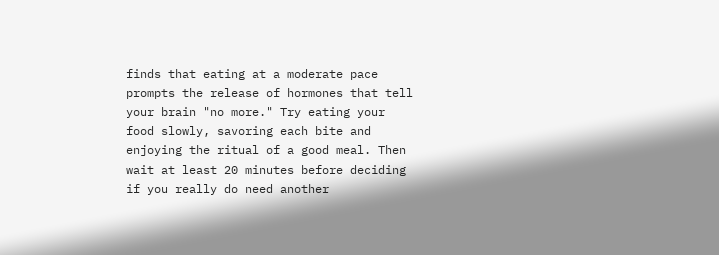finds that eating at a moderate pace prompts the release of hormones that tell your brain "no more." Try eating your food slowly, savoring each bite and enjoying the ritual of a good meal. Then wait at least 20 minutes before deciding if you really do need another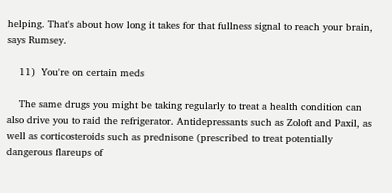helping. That's about how long it takes for that fullness signal to reach your brain, says Rumsey.

    11)  You're on certain meds

    The same drugs you might be taking regularly to treat a health condition can also drive you to raid the refrigerator. Antidepressants such as Zoloft and Paxil, as well as corticosteroids such as prednisone (prescribed to treat potentially dangerous flareups of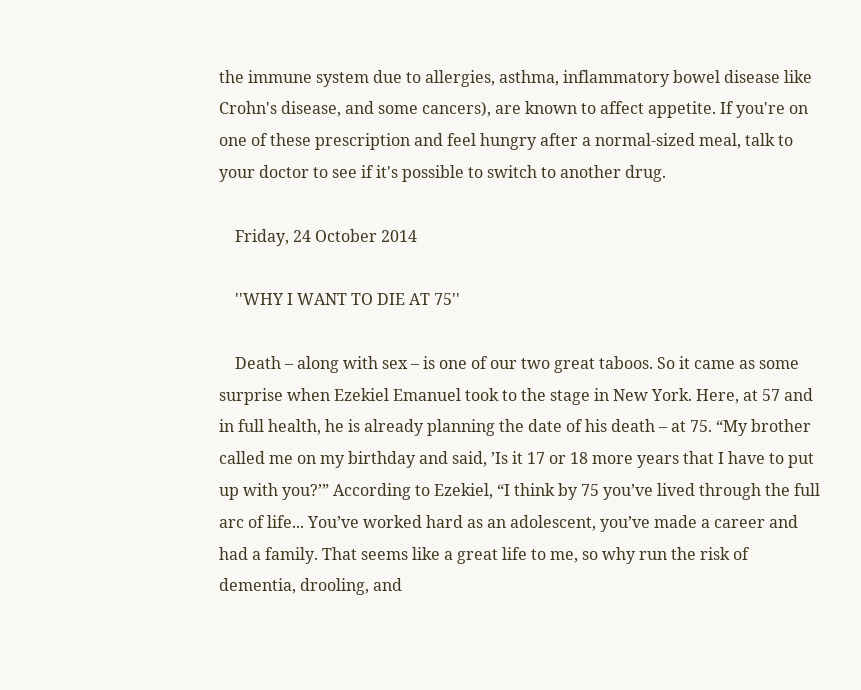the immune system due to allergies, asthma, inflammatory bowel disease like Crohn's disease, and some cancers), are known to affect appetite. If you're on one of these prescription and feel hungry after a normal-sized meal, talk to your doctor to see if it's possible to switch to another drug.

    Friday, 24 October 2014

    ''WHY I WANT TO DIE AT 75''

    Death – along with sex – is one of our two great taboos. So it came as some surprise when Ezekiel Emanuel took to the stage in New York. Here, at 57 and in full health, he is already planning the date of his death – at 75. “My brother called me on my birthday and said, ’Is it 17 or 18 more years that I have to put up with you?’” According to Ezekiel, “I think by 75 you’ve lived through the full arc of life... You’ve worked hard as an adolescent, you’ve made a career and had a family. That seems like a great life to me, so why run the risk of dementia, drooling, and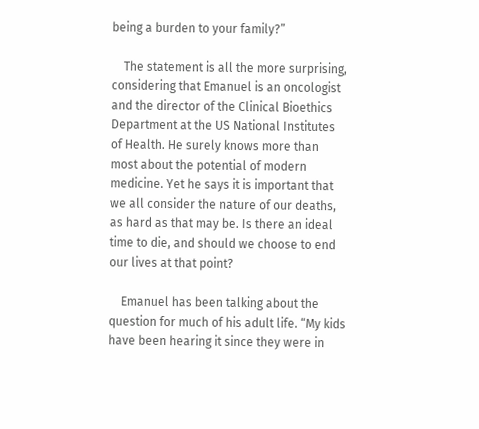being a burden to your family?”

    The statement is all the more surprising, considering that Emanuel is an oncologist and the director of the Clinical Bioethics Department at the US National Institutes of Health. He surely knows more than most about the potential of modern medicine. Yet he says it is important that we all consider the nature of our deaths, as hard as that may be. Is there an ideal time to die, and should we choose to end our lives at that point?

    Emanuel has been talking about the question for much of his adult life. “My kids have been hearing it since they were in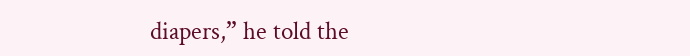diapers,” he told the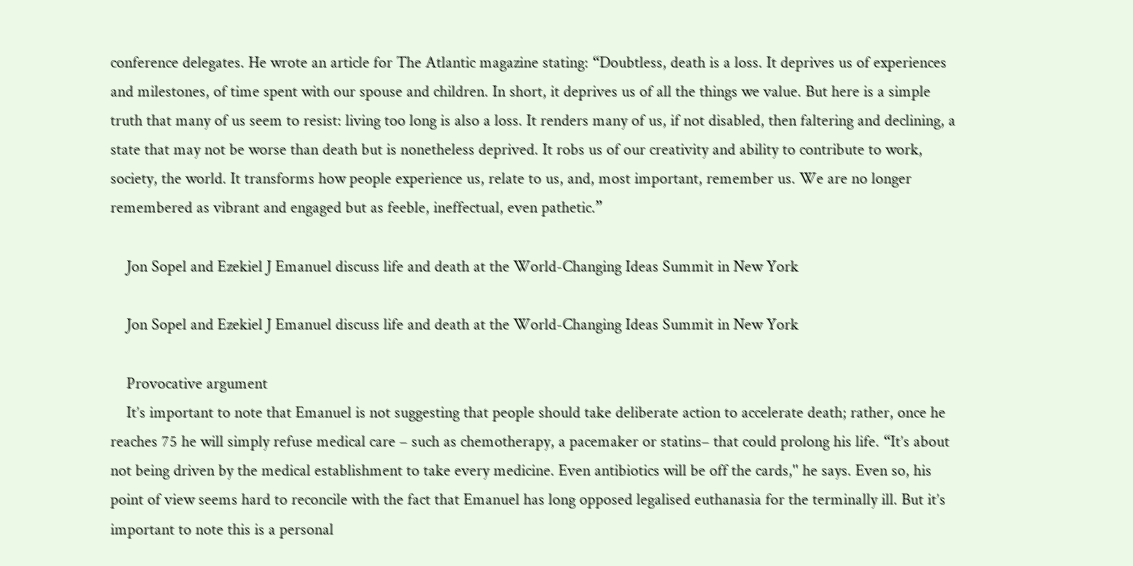conference delegates. He wrote an article for The Atlantic magazine stating: “Doubtless, death is a loss. It deprives us of experiences and milestones, of time spent with our spouse and children. In short, it deprives us of all the things we value. But here is a simple truth that many of us seem to resist: living too long is also a loss. It renders many of us, if not disabled, then faltering and declining, a state that may not be worse than death but is nonetheless deprived. It robs us of our creativity and ability to contribute to work, society, the world. It transforms how people experience us, relate to us, and, most important, remember us. We are no longer remembered as vibrant and engaged but as feeble, ineffectual, even pathetic.”

    Jon Sopel and Ezekiel J Emanuel discuss life and death at the World-Changing Ideas Summit in New York

    Jon Sopel and Ezekiel J Emanuel discuss life and death at the World-Changing Ideas Summit in New York

    Provocative argument
    It’s important to note that Emanuel is not suggesting that people should take deliberate action to accelerate death; rather, once he reaches 75 he will simply refuse medical care – such as chemotherapy, a pacemaker or statins– that could prolong his life. “It’s about not being driven by the medical establishment to take every medicine. Even antibiotics will be off the cards,'' he says. Even so, his point of view seems hard to reconcile with the fact that Emanuel has long opposed legalised euthanasia for the terminally ill. But it’s important to note this is a personal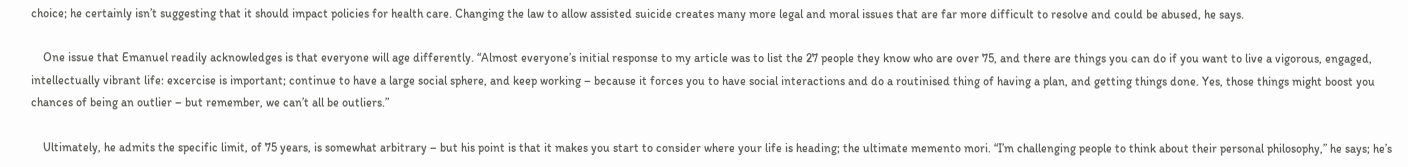choice; he certainly isn’t suggesting that it should impact policies for health care. Changing the law to allow assisted suicide creates many more legal and moral issues that are far more difficult to resolve and could be abused, he says.

    One issue that Emanuel readily acknowledges is that everyone will age differently. “Almost everyone’s initial response to my article was to list the 27 people they know who are over 75, and there are things you can do if you want to live a vigorous, engaged, intellectually vibrant life: excercise is important; continue to have a large social sphere, and keep working – because it forces you to have social interactions and do a routinised thing of having a plan, and getting things done. Yes, those things might boost you chances of being an outlier – but remember, we can’t all be outliers.”

    Ultimately, he admits the specific limit, of 75 years, is somewhat arbitrary – but his point is that it makes you start to consider where your life is heading; the ultimate memento mori. “I’m challenging people to think about their personal philosophy,” he says; he’s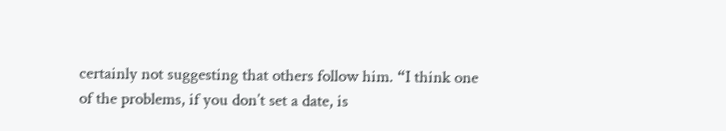certainly not suggesting that others follow him. “I think one of the problems, if you don’t set a date, is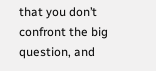that you don’t confront the big question, and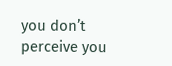you don’t perceive you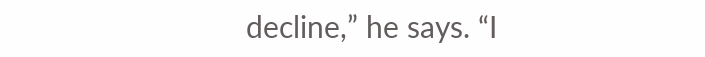decline,” he says. “I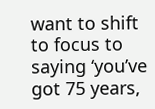want to shift to focus to saying ‘you’ve got 75 years,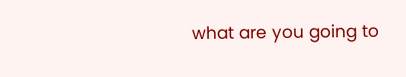what are you going to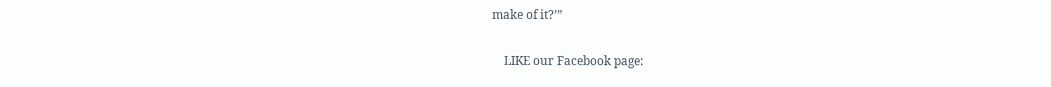make of it?’”

    LIKE our Facebook page: